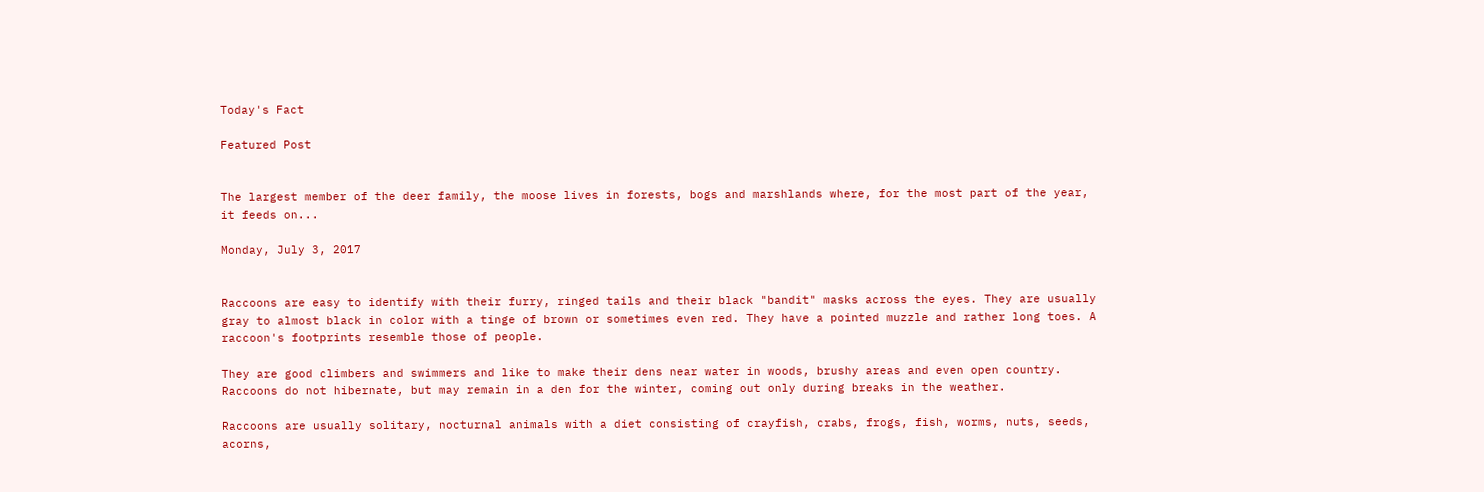Today's Fact

Featured Post


The largest member of the deer family, the moose lives in forests, bogs and marshlands where, for the most part of the year, it feeds on...

Monday, July 3, 2017


Raccoons are easy to identify with their furry, ringed tails and their black "bandit" masks across the eyes. They are usually gray to almost black in color with a tinge of brown or sometimes even red. They have a pointed muzzle and rather long toes. A raccoon's footprints resemble those of people.

They are good climbers and swimmers and like to make their dens near water in woods, brushy areas and even open country. Raccoons do not hibernate, but may remain in a den for the winter, coming out only during breaks in the weather.

Raccoons are usually solitary, nocturnal animals with a diet consisting of crayfish, crabs, frogs, fish, worms, nuts, seeds, acorns,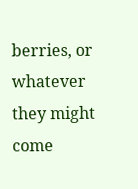berries, or whatever they might come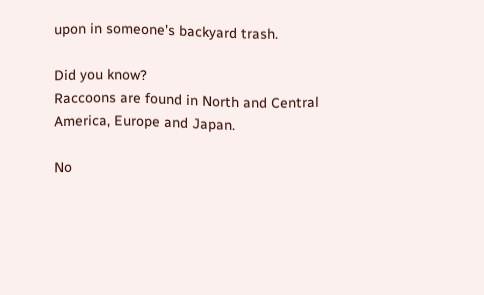upon in someone's backyard trash.

Did you know?
Raccoons are found in North and Central America, Europe and Japan.

No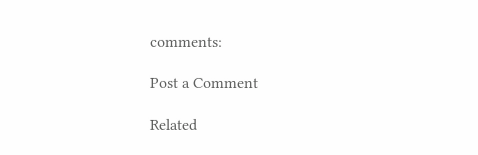comments:

Post a Comment

Related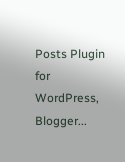Posts Plugin for WordPress, Blogger...